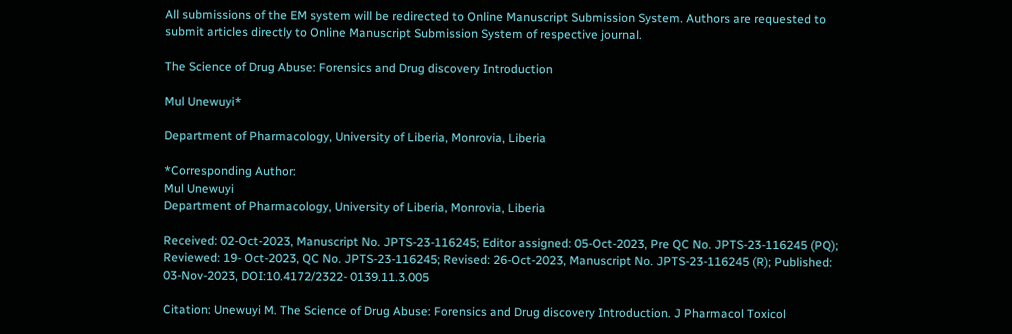All submissions of the EM system will be redirected to Online Manuscript Submission System. Authors are requested to submit articles directly to Online Manuscript Submission System of respective journal.

The Science of Drug Abuse: Forensics and Drug discovery Introduction

Mul Unewuyi*

Department of Pharmacology, University of Liberia, Monrovia, Liberia

*Corresponding Author:
Mul Unewuyi
Department of Pharmacology, University of Liberia, Monrovia, Liberia

Received: 02-Oct-2023, Manuscript No. JPTS-23-116245; Editor assigned: 05-Oct-2023, Pre QC No. JPTS-23-116245 (PQ); Reviewed: 19- Oct-2023, QC No. JPTS-23-116245; Revised: 26-Oct-2023, Manuscript No. JPTS-23-116245 (R); Published: 03-Nov-2023, DOI:10.4172/2322- 0139.11.3.005

Citation: Unewuyi M. The Science of Drug Abuse: Forensics and Drug discovery Introduction. J Pharmacol Toxicol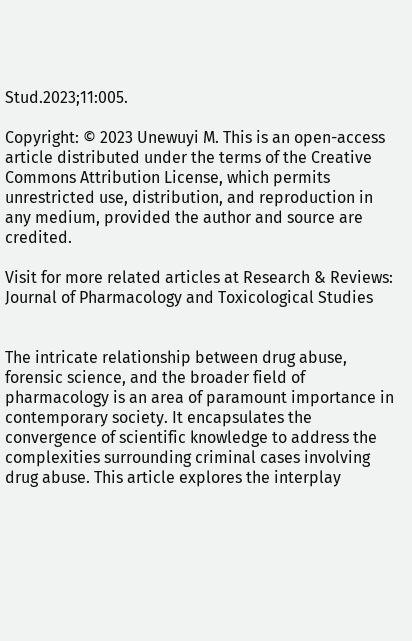Stud.2023;11:005.

Copyright: © 2023 Unewuyi M. This is an open-access article distributed under the terms of the Creative Commons Attribution License, which permits unrestricted use, distribution, and reproduction in any medium, provided the author and source are credited.

Visit for more related articles at Research & Reviews: Journal of Pharmacology and Toxicological Studies


The intricate relationship between drug abuse, forensic science, and the broader field of pharmacology is an area of paramount importance in contemporary society. It encapsulates the convergence of scientific knowledge to address the complexities surrounding criminal cases involving drug abuse. This article explores the interplay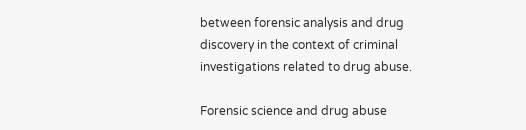between forensic analysis and drug discovery in the context of criminal investigations related to drug abuse.

Forensic science and drug abuse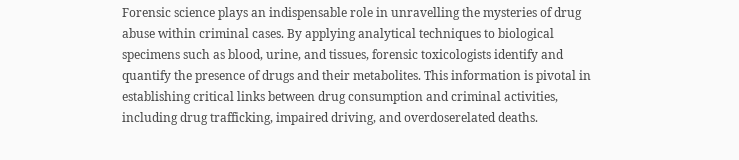Forensic science plays an indispensable role in unravelling the mysteries of drug abuse within criminal cases. By applying analytical techniques to biological specimens such as blood, urine, and tissues, forensic toxicologists identify and quantify the presence of drugs and their metabolites. This information is pivotal in establishing critical links between drug consumption and criminal activities, including drug trafficking, impaired driving, and overdoserelated deaths.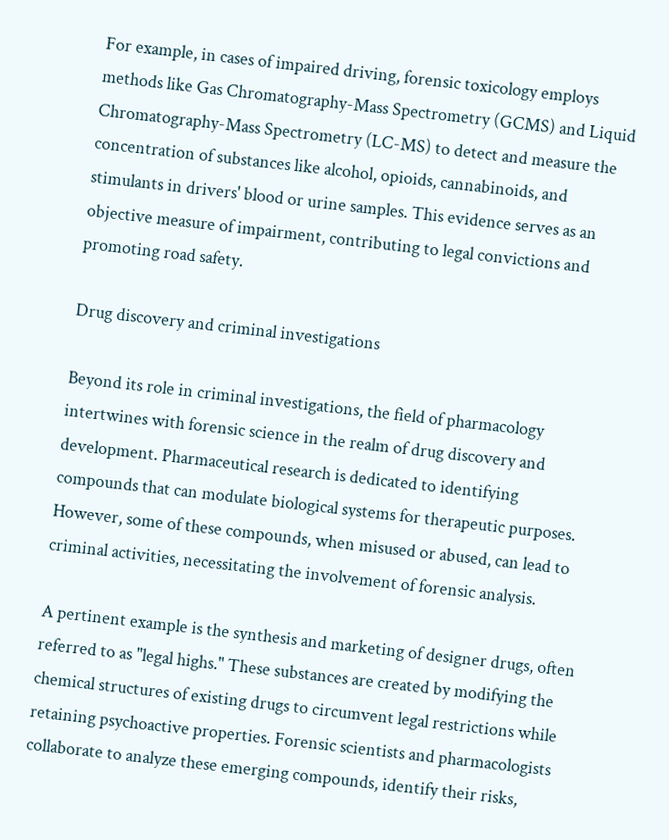For example, in cases of impaired driving, forensic toxicology employs methods like Gas Chromatography-Mass Spectrometry (GCMS) and Liquid Chromatography-Mass Spectrometry (LC-MS) to detect and measure the concentration of substances like alcohol, opioids, cannabinoids, and stimulants in drivers' blood or urine samples. This evidence serves as an objective measure of impairment, contributing to legal convictions and promoting road safety.

Drug discovery and criminal investigations

Beyond its role in criminal investigations, the field of pharmacology intertwines with forensic science in the realm of drug discovery and development. Pharmaceutical research is dedicated to identifying compounds that can modulate biological systems for therapeutic purposes. However, some of these compounds, when misused or abused, can lead to criminal activities, necessitating the involvement of forensic analysis.

A pertinent example is the synthesis and marketing of designer drugs, often referred to as "legal highs." These substances are created by modifying the chemical structures of existing drugs to circumvent legal restrictions while retaining psychoactive properties. Forensic scientists and pharmacologists collaborate to analyze these emerging compounds, identify their risks,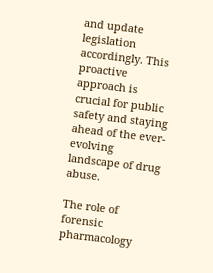and update legislation accordingly. This proactive approach is crucial for public safety and staying ahead of the ever-evolving landscape of drug abuse.

The role of forensic pharmacology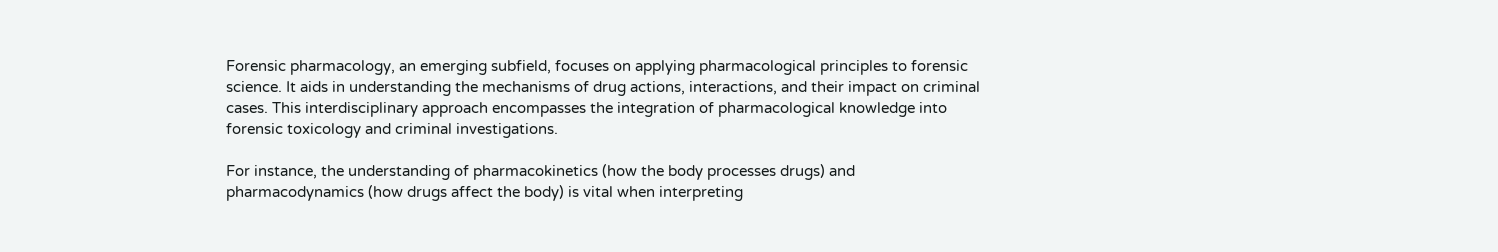Forensic pharmacology, an emerging subfield, focuses on applying pharmacological principles to forensic science. It aids in understanding the mechanisms of drug actions, interactions, and their impact on criminal cases. This interdisciplinary approach encompasses the integration of pharmacological knowledge into forensic toxicology and criminal investigations.

For instance, the understanding of pharmacokinetics (how the body processes drugs) and pharmacodynamics (how drugs affect the body) is vital when interpreting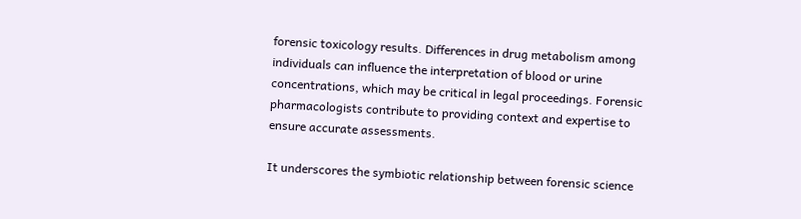forensic toxicology results. Differences in drug metabolism among individuals can influence the interpretation of blood or urine concentrations, which may be critical in legal proceedings. Forensic pharmacologists contribute to providing context and expertise to ensure accurate assessments.

It underscores the symbiotic relationship between forensic science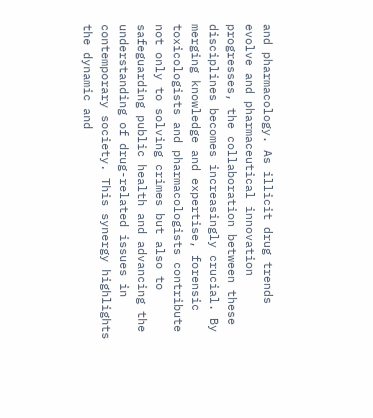and pharmacology. As illicit drug trends evolve and pharmaceutical innovation progresses, the collaboration between these disciplines becomes increasingly crucial. By merging knowledge and expertise, forensic toxicologists and pharmacologists contribute not only to solving crimes but also to safeguarding public health and advancing the understanding of drug-related issues in contemporary society. This synergy highlights the dynamic and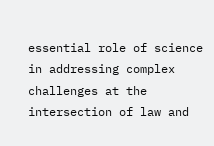essential role of science in addressing complex challenges at the intersection of law and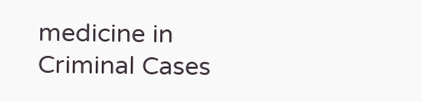medicine in Criminal Cases